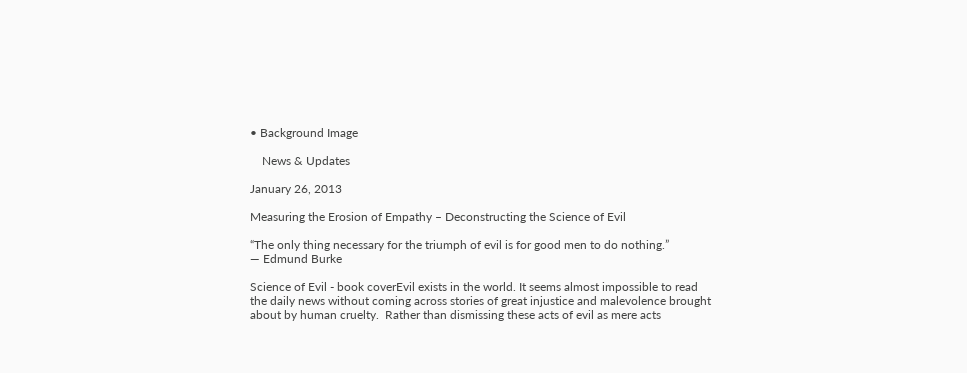• Background Image

    News & Updates

January 26, 2013

Measuring the Erosion of Empathy – Deconstructing the Science of Evil

“The only thing necessary for the triumph of evil is for good men to do nothing.”
― Edmund Burke

Science of Evil - book coverEvil exists in the world. It seems almost impossible to read the daily news without coming across stories of great injustice and malevolence brought about by human cruelty.  Rather than dismissing these acts of evil as mere acts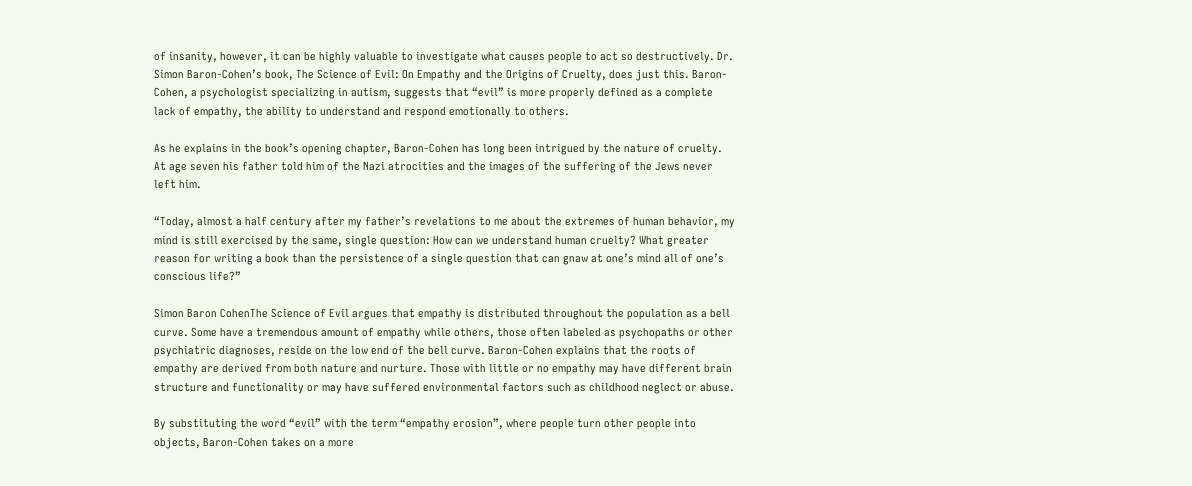of insanity, however, it can be highly valuable to investigate what causes people to act so destructively. Dr. Simon Baron-Cohen’s book, The Science of Evil: On Empathy and the Origins of Cruelty, does just this. Baron-Cohen, a psychologist specializing in autism, suggests that “evil” is more properly defined as a complete lack of empathy, the ability to understand and respond emotionally to others.

As he explains in the book’s opening chapter, Baron-Cohen has long been intrigued by the nature of cruelty. At age seven his father told him of the Nazi atrocities and the images of the suffering of the Jews never left him.

“Today, almost a half century after my father’s revelations to me about the extremes of human behavior, my mind is still exercised by the same, single question: How can we understand human cruelty? What greater reason for writing a book than the persistence of a single question that can gnaw at one’s mind all of one’s conscious life?”

Simon Baron CohenThe Science of Evil argues that empathy is distributed throughout the population as a bell curve. Some have a tremendous amount of empathy while others, those often labeled as psychopaths or other psychiatric diagnoses, reside on the low end of the bell curve. Baron-Cohen explains that the roots of empathy are derived from both nature and nurture. Those with little or no empathy may have different brain structure and functionality or may have suffered environmental factors such as childhood neglect or abuse.

By substituting the word “evil” with the term “empathy erosion”, where people turn other people into objects, Baron-Cohen takes on a more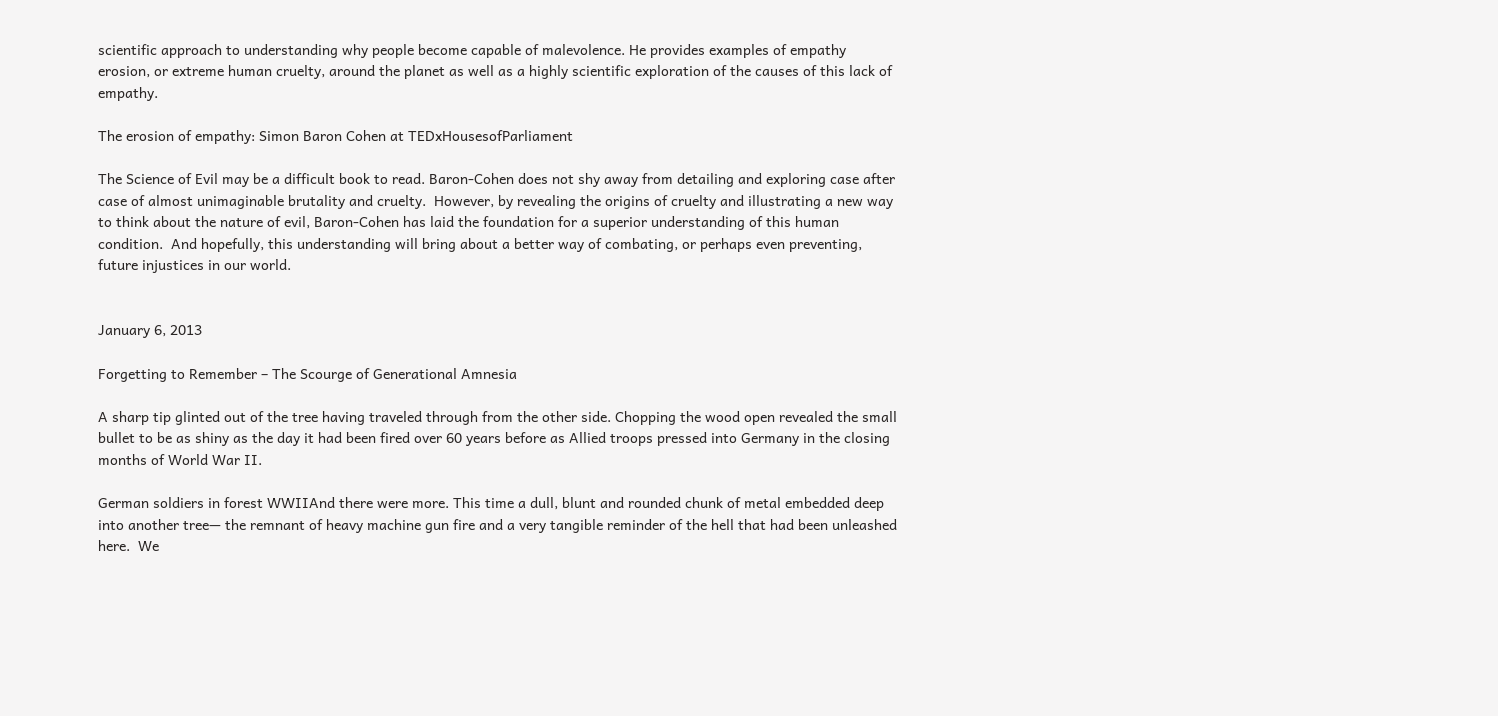scientific approach to understanding why people become capable of malevolence. He provides examples of empathy erosion, or extreme human cruelty, around the planet as well as a highly scientific exploration of the causes of this lack of empathy.

The erosion of empathy: Simon Baron Cohen at TEDxHousesofParliament

The Science of Evil may be a difficult book to read. Baron-Cohen does not shy away from detailing and exploring case after case of almost unimaginable brutality and cruelty.  However, by revealing the origins of cruelty and illustrating a new way to think about the nature of evil, Baron-Cohen has laid the foundation for a superior understanding of this human condition.  And hopefully, this understanding will bring about a better way of combating, or perhaps even preventing, future injustices in our world.


January 6, 2013

Forgetting to Remember – The Scourge of Generational Amnesia

A sharp tip glinted out of the tree having traveled through from the other side. Chopping the wood open revealed the small bullet to be as shiny as the day it had been fired over 60 years before as Allied troops pressed into Germany in the closing months of World War II.

German soldiers in forest WWIIAnd there were more. This time a dull, blunt and rounded chunk of metal embedded deep into another tree— the remnant of heavy machine gun fire and a very tangible reminder of the hell that had been unleashed here.  We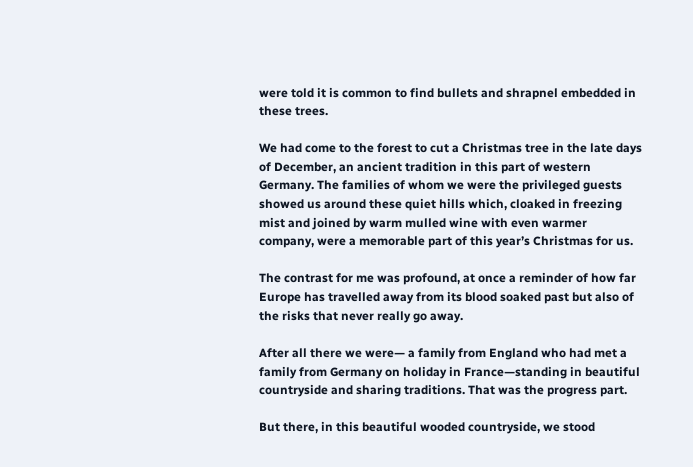were told it is common to find bullets and shrapnel embedded in these trees.

We had come to the forest to cut a Christmas tree in the late days of December, an ancient tradition in this part of western Germany. The families of whom we were the privileged guests showed us around these quiet hills which, cloaked in freezing mist and joined by warm mulled wine with even warmer company, were a memorable part of this year’s Christmas for us.

The contrast for me was profound, at once a reminder of how far Europe has travelled away from its blood soaked past but also of the risks that never really go away.

After all there we were— a family from England who had met a family from Germany on holiday in France—standing in beautiful countryside and sharing traditions. That was the progress part.

But there, in this beautiful wooded countryside, we stood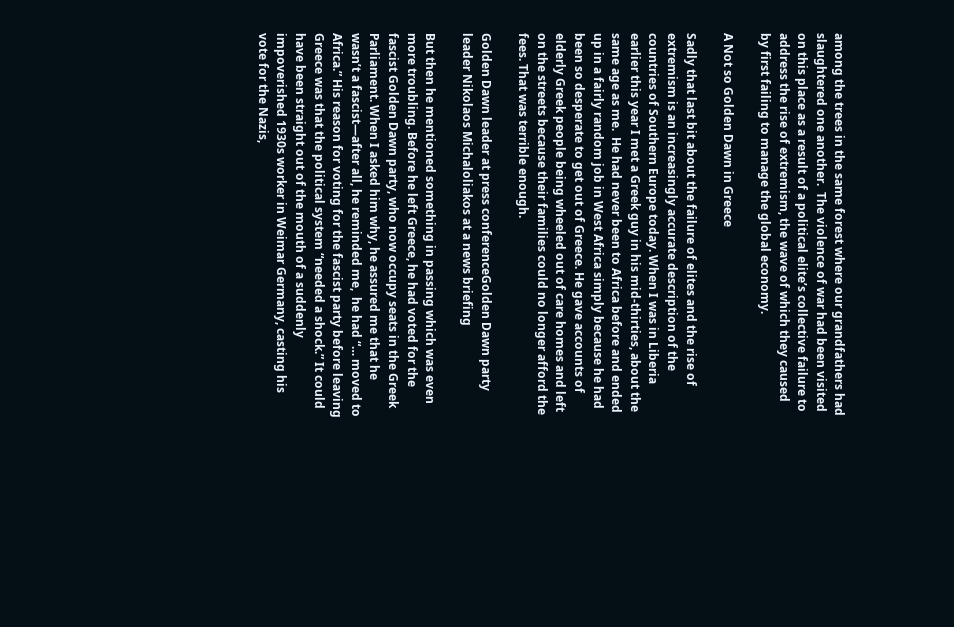among the trees in the same forest where our grandfathers had slaughtered one another.  The violence of war had been visited on this place as a result of a political elite’s collective failure to address the rise of extremism, the wave of which they caused by first failing to manage the global economy.

A Not so Golden Dawn in Greece

Sadly that last bit about the failure of elites and the rise of extremism is an increasingly accurate description of the countries of Southern Europe today. When I was in Liberia earlier this year I met a Greek guy in his mid-thirties, about the same age as me.  He had never been to Africa before and ended up in a fairly random job in West Africa simply because he had been so desperate to get out of Greece. He gave accounts of elderly Greek people being wheeled out of care homes and left on the streets because their families could no longer afford the fees. That was terrible enough.

Golden Dawn leader at press conferenceGolden Dawn party leader Nikolaos Michaloliakos at a news briefing

But then he mentioned something in passing which was even more troubling. Before he left Greece, he had voted for the fascist Golden Dawn party, who now occupy seats in the Greek Parliament. When I asked him why, he assured me that he wasn’t a fascist—after all, he reminded me,  he had “… moved to Africa.” His reason for voting for the fascist party before leaving Greece was that the political system “needed a shock.” It could have been straight out of the mouth of a suddenly impoverished 1930s worker in Weimar Germany, casting his vote for the Nazis,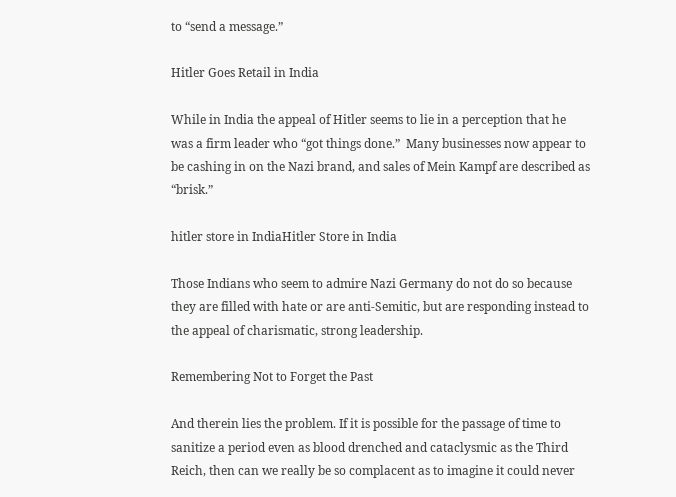to “send a message.”

Hitler Goes Retail in India

While in India the appeal of Hitler seems to lie in a perception that he was a firm leader who “got things done.”  Many businesses now appear to be cashing in on the Nazi brand, and sales of Mein Kampf are described as “brisk.”

hitler store in IndiaHitler Store in India

Those Indians who seem to admire Nazi Germany do not do so because they are filled with hate or are anti-Semitic, but are responding instead to the appeal of charismatic, strong leadership.

Remembering Not to Forget the Past

And therein lies the problem. If it is possible for the passage of time to sanitize a period even as blood drenched and cataclysmic as the Third Reich, then can we really be so complacent as to imagine it could never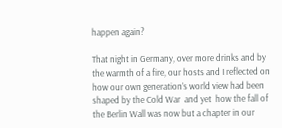happen again?

That night in Germany, over more drinks and by the warmth of a fire, our hosts and I reflected on how our own generation’s world view had been shaped by the Cold War  and yet  how the fall of the Berlin Wall was now but a chapter in our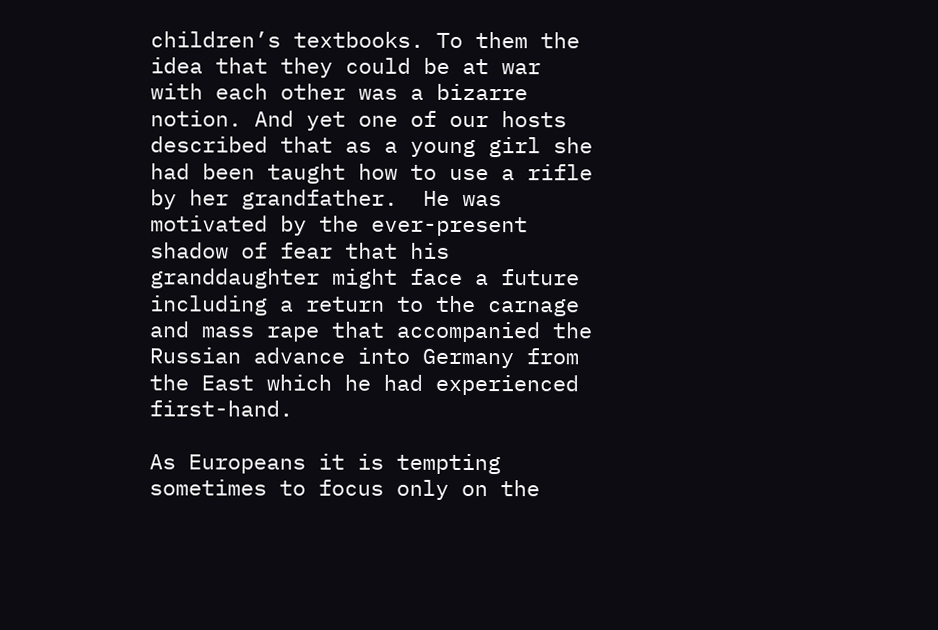children’s textbooks. To them the idea that they could be at war with each other was a bizarre notion. And yet one of our hosts described that as a young girl she had been taught how to use a rifle by her grandfather.  He was motivated by the ever-present shadow of fear that his granddaughter might face a future including a return to the carnage and mass rape that accompanied the Russian advance into Germany from the East which he had experienced first-hand.

As Europeans it is tempting sometimes to focus only on the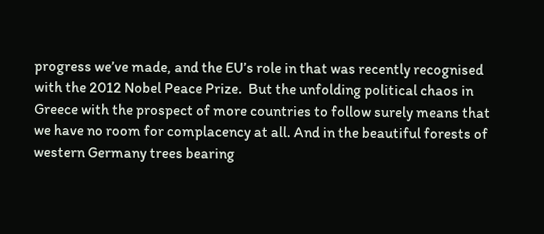progress we’ve made, and the EU’s role in that was recently recognised with the 2012 Nobel Peace Prize.  But the unfolding political chaos in Greece with the prospect of more countries to follow surely means that we have no room for complacency at all. And in the beautiful forests of western Germany trees bearing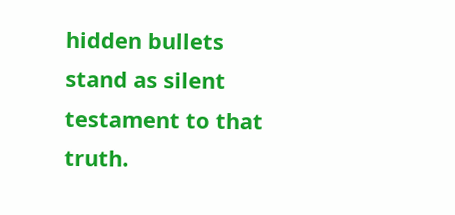hidden bullets stand as silent testament to that truth.